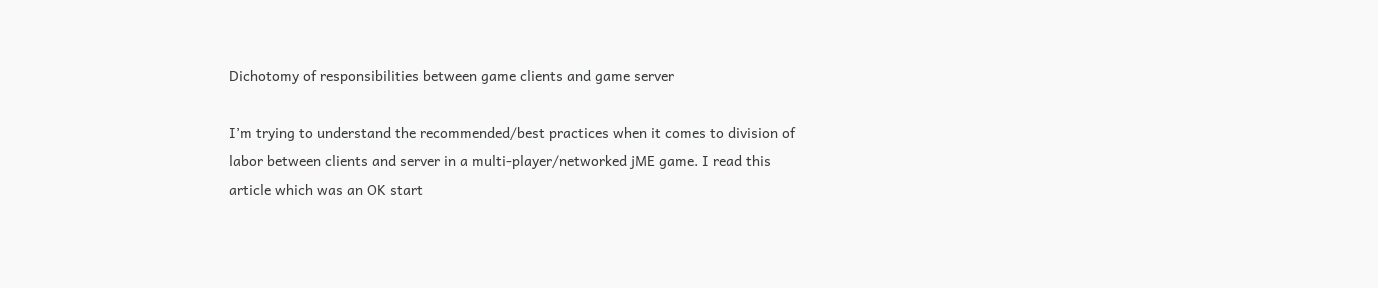Dichotomy of responsibilities between game clients and game server

I’m trying to understand the recommended/best practices when it comes to division of labor between clients and server in a multi-player/networked jME game. I read this article which was an OK start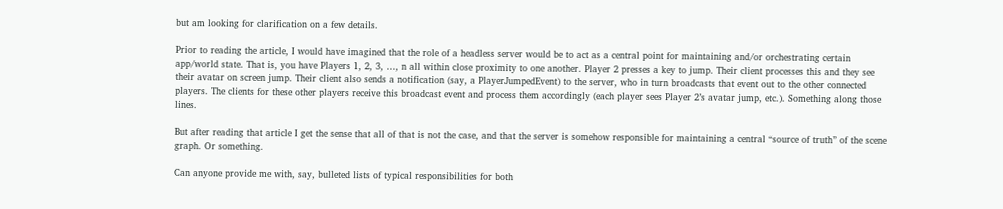but am looking for clarification on a few details.

Prior to reading the article, I would have imagined that the role of a headless server would be to act as a central point for maintaining and/or orchestrating certain app/world state. That is, you have Players 1, 2, 3, …, n all within close proximity to one another. Player 2 presses a key to jump. Their client processes this and they see their avatar on screen jump. Their client also sends a notification (say, a PlayerJumpedEvent) to the server, who in turn broadcasts that event out to the other connected players. The clients for these other players receive this broadcast event and process them accordingly (each player sees Player 2’s avatar jump, etc.). Something along those lines.

But after reading that article I get the sense that all of that is not the case, and that the server is somehow responsible for maintaining a central “source of truth” of the scene graph. Or something.

Can anyone provide me with, say, bulleted lists of typical responsibilities for both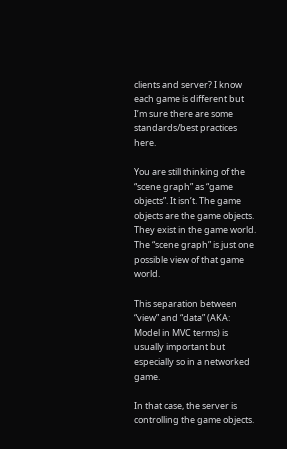clients and server? I know each game is different but I’m sure there are some standards/best practices here.

You are still thinking of the “scene graph” as “game objects”. It isn’t. The game objects are the game objects. They exist in the game world. The “scene graph” is just one possible view of that game world.

This separation between “view” and “data” (AKA: Model in MVC terms) is usually important but especially so in a networked game.

In that case, the server is controlling the game objects.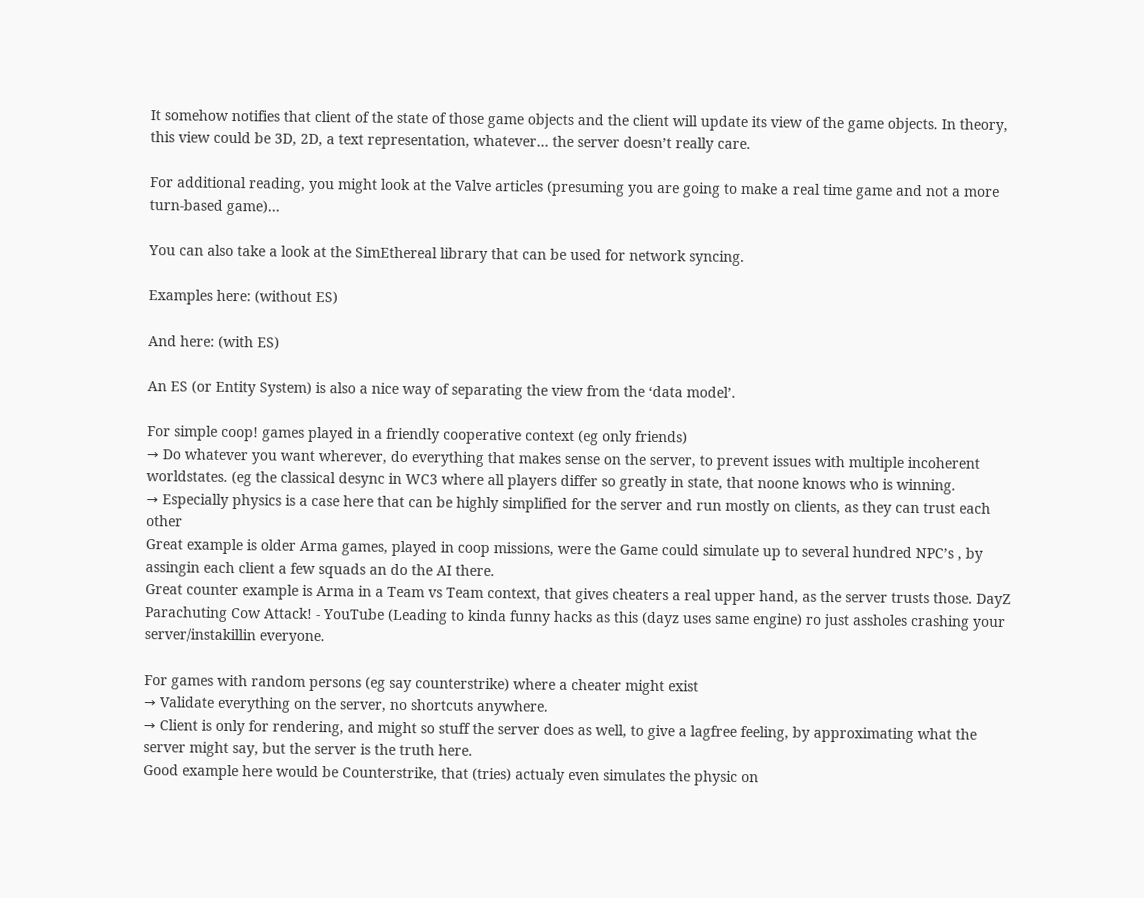It somehow notifies that client of the state of those game objects and the client will update its view of the game objects. In theory, this view could be 3D, 2D, a text representation, whatever… the server doesn’t really care.

For additional reading, you might look at the Valve articles (presuming you are going to make a real time game and not a more turn-based game)…

You can also take a look at the SimEthereal library that can be used for network syncing.

Examples here: (without ES)

And here: (with ES)

An ES (or Entity System) is also a nice way of separating the view from the ‘data model’.

For simple coop! games played in a friendly cooperative context (eg only friends)
→ Do whatever you want wherever, do everything that makes sense on the server, to prevent issues with multiple incoherent worldstates. (eg the classical desync in WC3 where all players differ so greatly in state, that noone knows who is winning.
→ Especially physics is a case here that can be highly simplified for the server and run mostly on clients, as they can trust each other
Great example is older Arma games, played in coop missions, were the Game could simulate up to several hundred NPC’s , by assingin each client a few squads an do the AI there.
Great counter example is Arma in a Team vs Team context, that gives cheaters a real upper hand, as the server trusts those. DayZ Parachuting Cow Attack! - YouTube (Leading to kinda funny hacks as this (dayz uses same engine) ro just assholes crashing your server/instakillin everyone.

For games with random persons (eg say counterstrike) where a cheater might exist
→ Validate everything on the server, no shortcuts anywhere.
→ Client is only for rendering, and might so stuff the server does as well, to give a lagfree feeling, by approximating what the server might say, but the server is the truth here.
Good example here would be Counterstrike, that (tries) actualy even simulates the physic on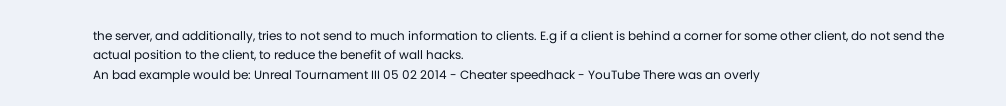the server, and additionally, tries to not send to much information to clients. E.g if a client is behind a corner for some other client, do not send the actual position to the client, to reduce the benefit of wall hacks.
An bad example would be: Unreal Tournament III 05 02 2014 - Cheater speedhack - YouTube There was an overly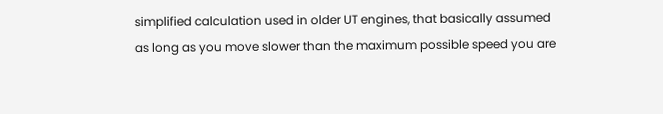simplified calculation used in older UT engines, that basically assumed as long as you move slower than the maximum possible speed you are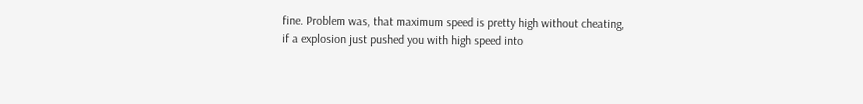fine. Problem was, that maximum speed is pretty high without cheating, if a explosion just pushed you with high speed into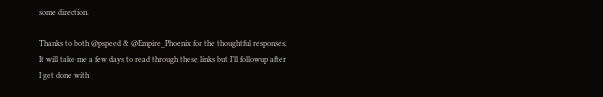some direction.

Thanks to both @pspeed & @Empire_Phoenix for the thoughtful responses. It will take me a few days to read through these links but I’ll followup after I get done with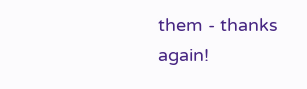them - thanks again!